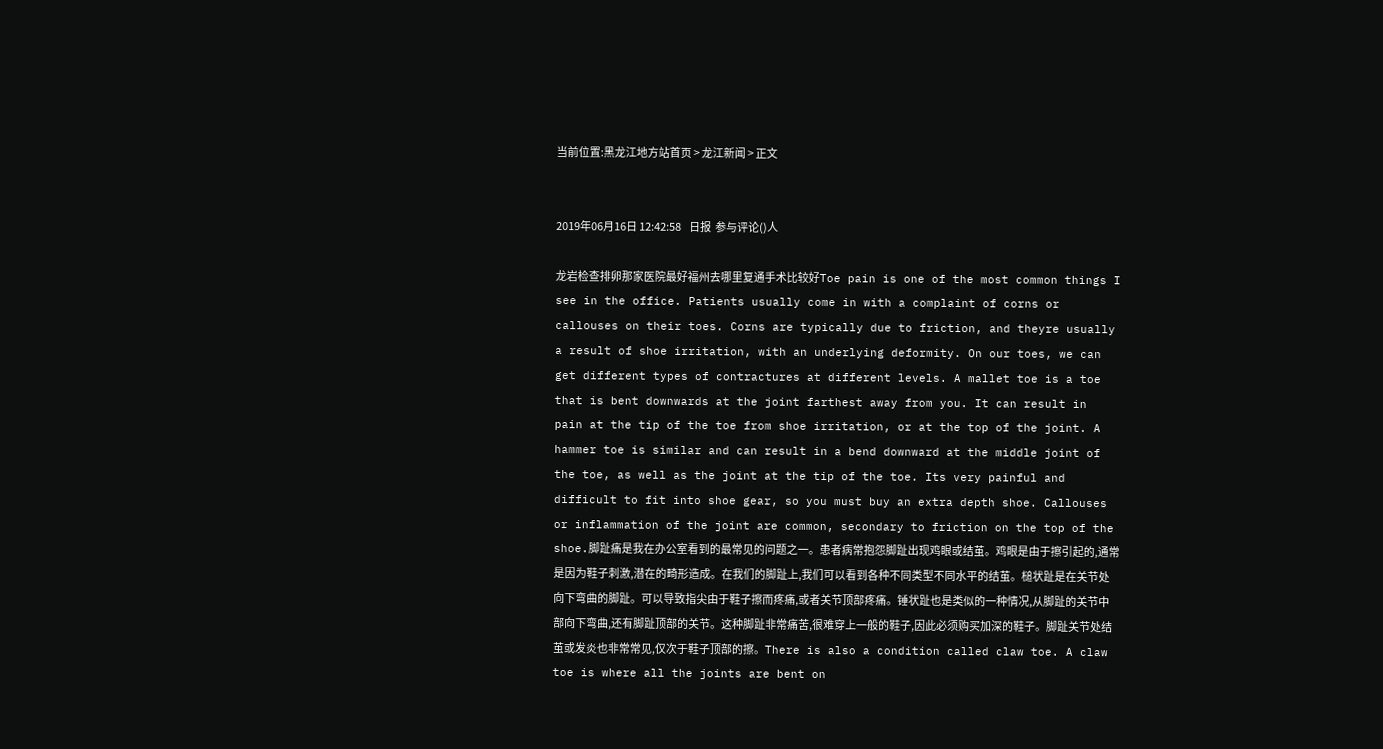当前位置:黑龙江地方站首页 > 龙江新闻 > 正文


2019年06月16日 12:42:58    日报  参与评论()人

龙岩检查排卵那家医院最好福州去哪里复通手术比较好Toe pain is one of the most common things I see in the office. Patients usually come in with a complaint of corns or callouses on their toes. Corns are typically due to friction, and theyre usually a result of shoe irritation, with an underlying deformity. On our toes, we can get different types of contractures at different levels. A mallet toe is a toe that is bent downwards at the joint farthest away from you. It can result in pain at the tip of the toe from shoe irritation, or at the top of the joint. A hammer toe is similar and can result in a bend downward at the middle joint of the toe, as well as the joint at the tip of the toe. Its very painful and difficult to fit into shoe gear, so you must buy an extra depth shoe. Callouses or inflammation of the joint are common, secondary to friction on the top of the shoe.脚趾痛是我在办公室看到的最常见的问题之一。患者病常抱怨脚趾出现鸡眼或结茧。鸡眼是由于擦引起的,通常是因为鞋子刺激,潜在的畸形造成。在我们的脚趾上,我们可以看到各种不同类型不同水平的结茧。槌状趾是在关节处向下弯曲的脚趾。可以导致指尖由于鞋子擦而疼痛,或者关节顶部疼痛。锤状趾也是类似的一种情况,从脚趾的关节中部向下弯曲,还有脚趾顶部的关节。这种脚趾非常痛苦,很难穿上一般的鞋子,因此必须购买加深的鞋子。脚趾关节处结茧或发炎也非常常见,仅次于鞋子顶部的擦。There is also a condition called claw toe. A claw toe is where all the joints are bent on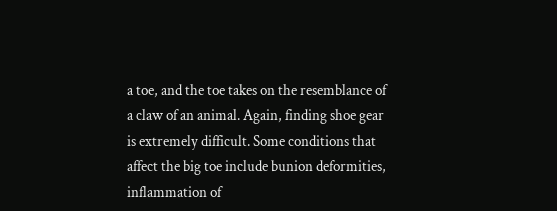a toe, and the toe takes on the resemblance of a claw of an animal. Again, finding shoe gear is extremely difficult. Some conditions that affect the big toe include bunion deformities, inflammation of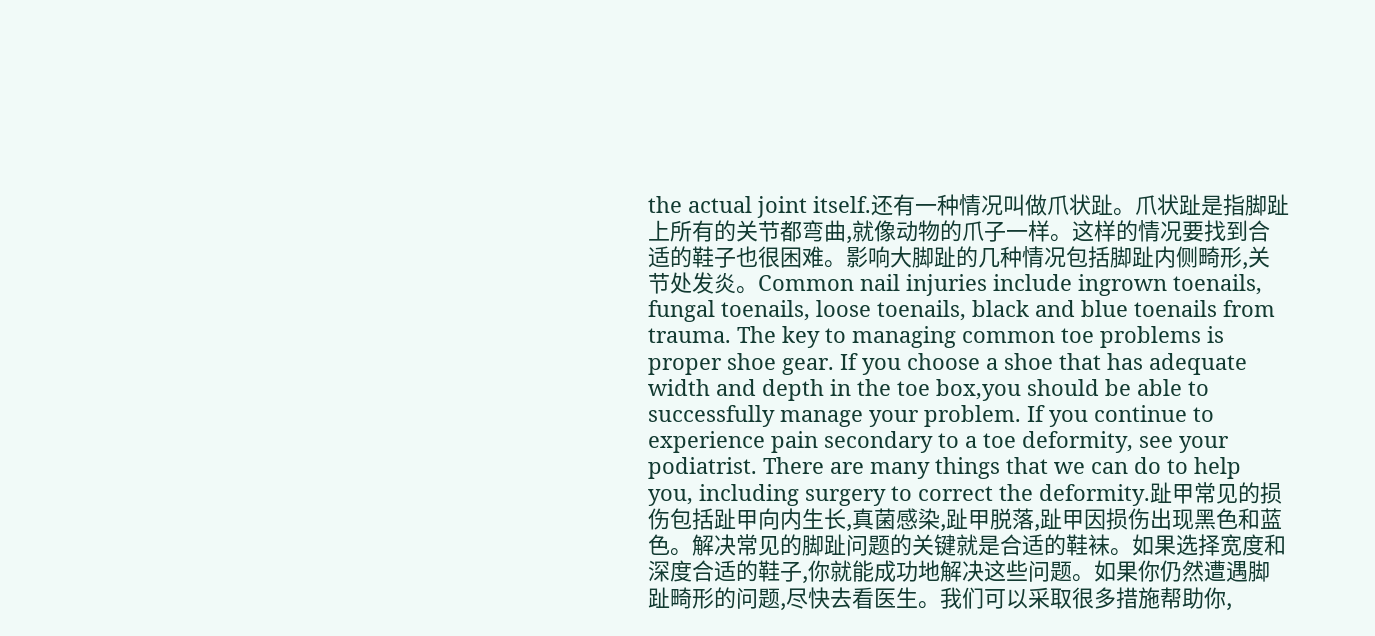the actual joint itself.还有一种情况叫做爪状趾。爪状趾是指脚趾上所有的关节都弯曲,就像动物的爪子一样。这样的情况要找到合适的鞋子也很困难。影响大脚趾的几种情况包括脚趾内侧畸形,关节处发炎。Common nail injuries include ingrown toenails, fungal toenails, loose toenails, black and blue toenails from trauma. The key to managing common toe problems is proper shoe gear. If you choose a shoe that has adequate width and depth in the toe box,you should be able to successfully manage your problem. If you continue to experience pain secondary to a toe deformity, see your podiatrist. There are many things that we can do to help you, including surgery to correct the deformity.趾甲常见的损伤包括趾甲向内生长,真菌感染,趾甲脱落,趾甲因损伤出现黑色和蓝色。解决常见的脚趾问题的关键就是合适的鞋袜。如果选择宽度和深度合适的鞋子,你就能成功地解决这些问题。如果你仍然遭遇脚趾畸形的问题,尽快去看医生。我们可以采取很多措施帮助你,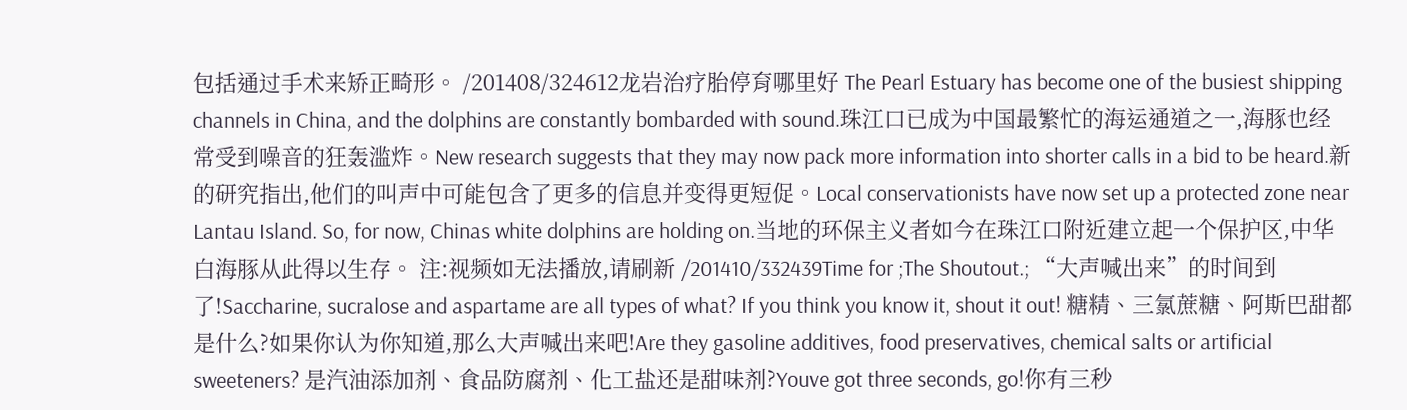包括通过手术来矫正畸形。 /201408/324612龙岩治疗胎停育哪里好 The Pearl Estuary has become one of the busiest shipping channels in China, and the dolphins are constantly bombarded with sound.珠江口已成为中国最繁忙的海运通道之一,海豚也经常受到噪音的狂轰滥炸。New research suggests that they may now pack more information into shorter calls in a bid to be heard.新的研究指出,他们的叫声中可能包含了更多的信息并变得更短促。Local conservationists have now set up a protected zone near Lantau Island. So, for now, Chinas white dolphins are holding on.当地的环保主义者如今在珠江口附近建立起一个保护区,中华白海豚从此得以生存。 注:视频如无法播放,请刷新 /201410/332439Time for ;The Shoutout.; “大声喊出来”的时间到了!Saccharine, sucralose and aspartame are all types of what? If you think you know it, shout it out! 糖精、三氯蔗糖、阿斯巴甜都是什么?如果你认为你知道,那么大声喊出来吧!Are they gasoline additives, food preservatives, chemical salts or artificial sweeteners? 是汽油添加剂、食品防腐剂、化工盐还是甜味剂?Youve got three seconds, go!你有三秒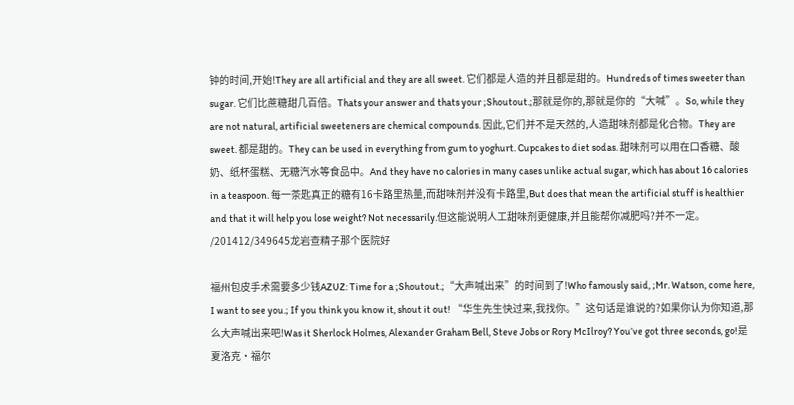钟的时间,开始!They are all artificial and they are all sweet. 它们都是人造的并且都是甜的。Hundreds of times sweeter than sugar. 它们比蔗糖甜几百倍。Thats your answer and thats your ;Shoutout.;那就是你的,那就是你的“大喊”。So, while they are not natural, artificial sweeteners are chemical compounds. 因此,它们并不是天然的,人造甜味剂都是化合物。They are sweet. 都是甜的。They can be used in everything from gum to yoghurt. Cupcakes to diet sodas. 甜味剂可以用在口香糖、酸奶、纸杯蛋糕、无糖汽水等食品中。And they have no calories in many cases unlike actual sugar, which has about 16 calories in a teaspoon. 每一茶匙真正的糖有16卡路里热量,而甜味剂并没有卡路里,But does that mean the artificial stuff is healthier and that it will help you lose weight? Not necessarily.但这能说明人工甜味剂更健康,并且能帮你减肥吗?并不一定。 /201412/349645龙岩查精子那个医院好

福州包皮手术需要多少钱AZUZ: Time for a ;Shoutout.;“大声喊出来”的时间到了!Who famously said, ;Mr. Watson, come here, I want to see you.; If you think you know it, shout it out! “华生先生快过来,我找你。”这句话是谁说的?如果你认为你知道,那么大声喊出来吧!Was it Sherlock Holmes, Alexander Graham Bell, Steve Jobs or Rory McIlroy? You‘ve got three seconds, go!是夏洛克·福尔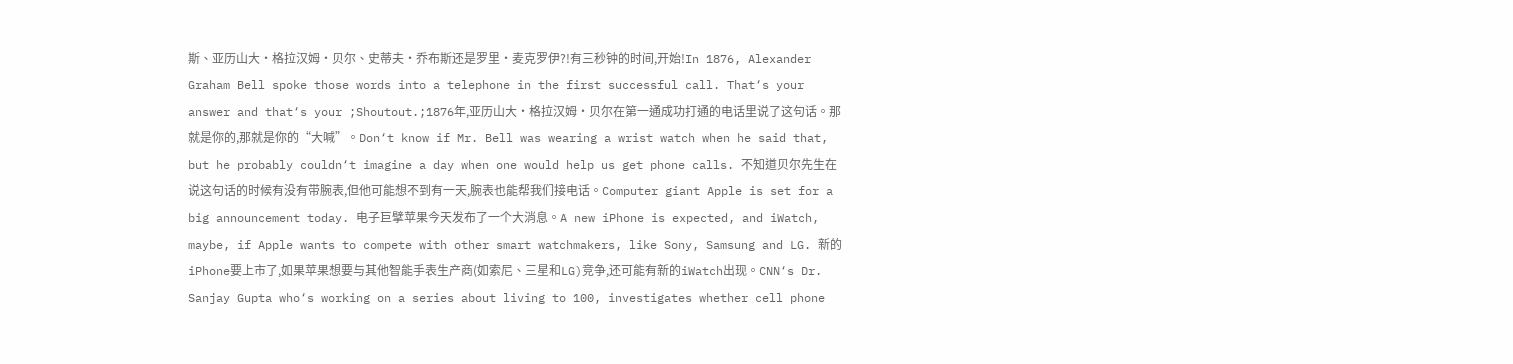斯、亚历山大·格拉汉姆·贝尔、史蒂夫·乔布斯还是罗里·麦克罗伊?!有三秒钟的时间,开始!In 1876, Alexander Graham Bell spoke those words into a telephone in the first successful call. That‘s your answer and that‘s your ;Shoutout.;1876年,亚历山大·格拉汉姆·贝尔在第一通成功打通的电话里说了这句话。那就是你的,那就是你的“大喊”。Don‘t know if Mr. Bell was wearing a wrist watch when he said that, but he probably couldn‘t imagine a day when one would help us get phone calls. 不知道贝尔先生在说这句话的时候有没有带腕表,但他可能想不到有一天,腕表也能帮我们接电话。Computer giant Apple is set for a big announcement today. 电子巨擘苹果今天发布了一个大消息。A new iPhone is expected, and iWatch, maybe, if Apple wants to compete with other smart watchmakers, like Sony, Samsung and LG. 新的iPhone要上市了,如果苹果想要与其他智能手表生产商(如索尼、三星和LG)竞争,还可能有新的iWatch出现。CNN‘s Dr. Sanjay Gupta who‘s working on a series about living to 100, investigates whether cell phone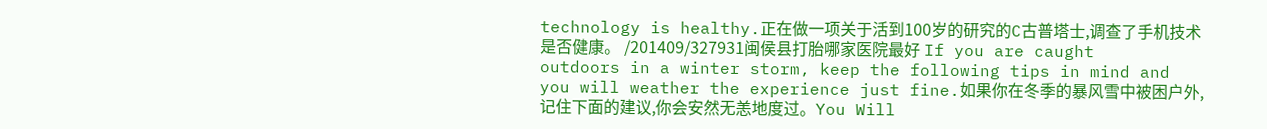technology is healthy.正在做一项关于活到100岁的研究的C古普塔士,调查了手机技术是否健康。 /201409/327931闽侯县打胎哪家医院最好 If you are caught outdoors in a winter storm, keep the following tips in mind and you will weather the experience just fine.如果你在冬季的暴风雪中被困户外,记住下面的建议,你会安然无恙地度过。You Will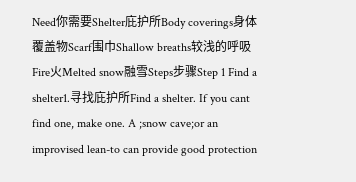Need你需要Shelter庇护所Body coverings身体覆盖物Scarf围巾Shallow breaths较浅的呼吸Fire火Melted snow融雪Steps步骤Step 1 Find a shelter1.寻找庇护所Find a shelter. If you cant find one, make one. A ;snow cave;or an improvised lean-to can provide good protection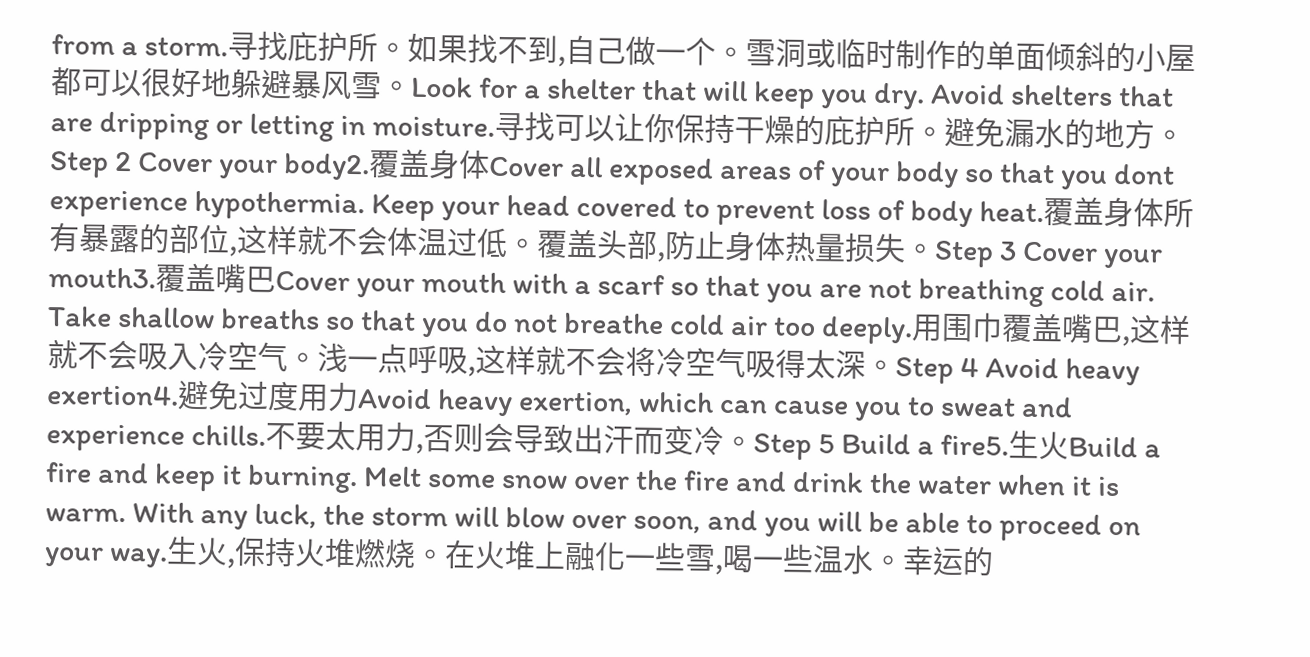from a storm.寻找庇护所。如果找不到,自己做一个。雪洞或临时制作的单面倾斜的小屋都可以很好地躲避暴风雪。Look for a shelter that will keep you dry. Avoid shelters that are dripping or letting in moisture.寻找可以让你保持干燥的庇护所。避免漏水的地方。Step 2 Cover your body2.覆盖身体Cover all exposed areas of your body so that you dont experience hypothermia. Keep your head covered to prevent loss of body heat.覆盖身体所有暴露的部位,这样就不会体温过低。覆盖头部,防止身体热量损失。Step 3 Cover your mouth3.覆盖嘴巴Cover your mouth with a scarf so that you are not breathing cold air. Take shallow breaths so that you do not breathe cold air too deeply.用围巾覆盖嘴巴,这样就不会吸入冷空气。浅一点呼吸,这样就不会将冷空气吸得太深。Step 4 Avoid heavy exertion4.避免过度用力Avoid heavy exertion, which can cause you to sweat and experience chills.不要太用力,否则会导致出汗而变冷。Step 5 Build a fire5.生火Build a fire and keep it burning. Melt some snow over the fire and drink the water when it is warm. With any luck, the storm will blow over soon, and you will be able to proceed on your way.生火,保持火堆燃烧。在火堆上融化一些雪,喝一些温水。幸运的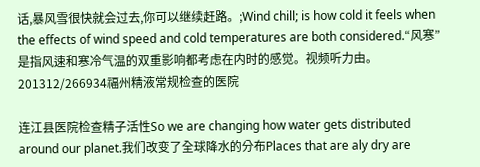话,暴风雪很快就会过去,你可以继续赶路。;Wind chill; is how cold it feels when the effects of wind speed and cold temperatures are both considered.“风寒”是指风速和寒冷气温的双重影响都考虑在内时的感觉。视频听力由。201312/266934福州精液常规检查的医院

连江县医院检查精子活性So we are changing how water gets distributed around our planet.我们改变了全球降水的分布Places that are aly dry are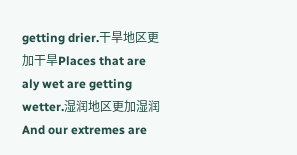getting drier.干旱地区更加干旱Places that are aly wet are getting wetter.湿润地区更加湿润And our extremes are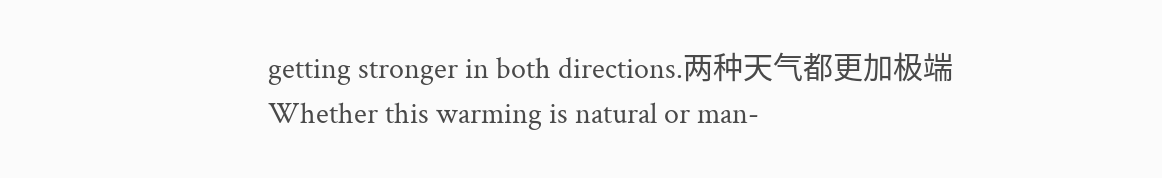getting stronger in both directions.两种天气都更加极端Whether this warming is natural or man-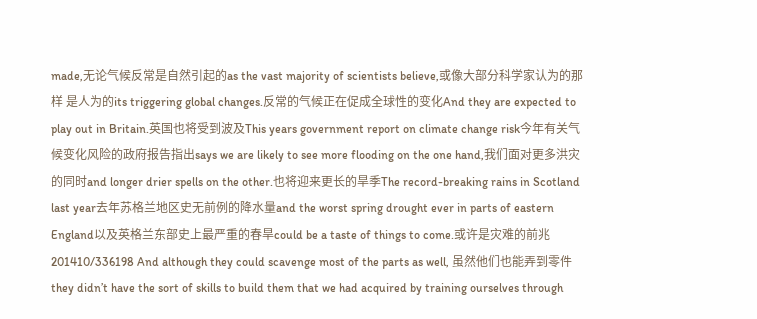made,无论气候反常是自然引起的as the vast majority of scientists believe,或像大部分科学家认为的那样 是人为的its triggering global changes.反常的气候正在促成全球性的变化And they are expected to play out in Britain.英国也将受到波及This years government report on climate change risk今年有关气候变化风险的政府报告指出says we are likely to see more flooding on the one hand,我们面对更多洪灾的同时and longer drier spells on the other.也将迎来更长的旱季The record-breaking rains in Scotland last year去年苏格兰地区史无前例的降水量and the worst spring drought ever in parts of eastern England以及英格兰东部史上最严重的春旱could be a taste of things to come.或许是灾难的前兆201410/336198 And although they could scavenge most of the parts as well, 虽然他们也能弄到零件they didn’t have the sort of skills to build them that we had acquired by training ourselves through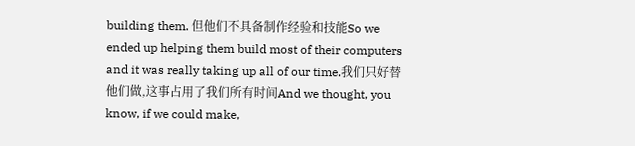building them. 但他们不具备制作经验和技能So we ended up helping them build most of their computers and it was really taking up all of our time.我们只好替他们做,这事占用了我们所有时间And we thought, you know, if we could make,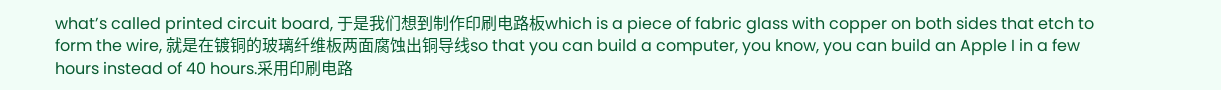what’s called printed circuit board, 于是我们想到制作印刷电路板which is a piece of fabric glass with copper on both sides that etch to form the wire, 就是在镀铜的玻璃纤维板两面腐蚀出铜导线so that you can build a computer, you know, you can build an Apple I in a few hours instead of 40 hours.采用印刷电路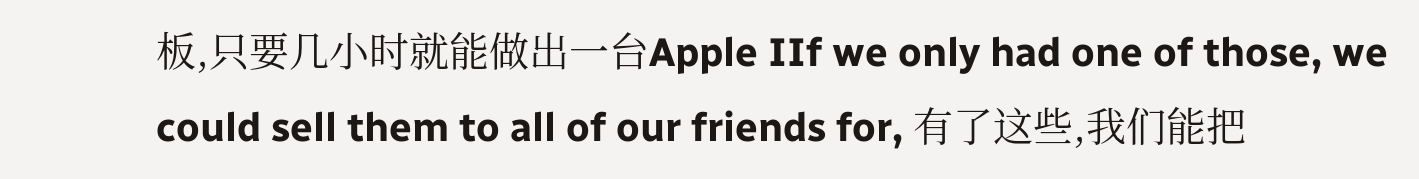板,只要几小时就能做出一台Apple IIf we only had one of those, we could sell them to all of our friends for, 有了这些,我们能把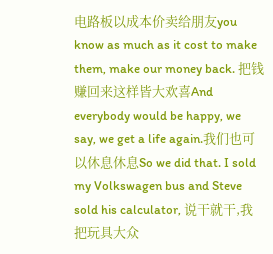电路板以成本价卖给朋友you know as much as it cost to make them, make our money back. 把钱赚回来这样皆大欢喜And everybody would be happy, we say, we get a life again.我们也可以休息休息So we did that. I sold my Volkswagen bus and Steve sold his calculator, 说干就干,我把玩具大众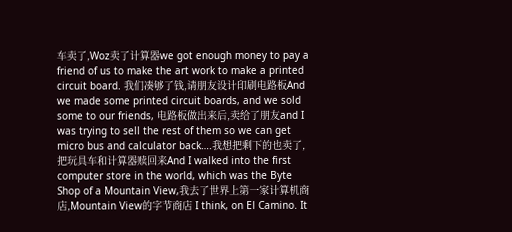车卖了,Woz卖了计算器we got enough money to pay a friend of us to make the art work to make a printed circuit board. 我们凑够了钱,请朋友设计印刷电路板And we made some printed circuit boards, and we sold some to our friends, 电路板做出来后,卖给了朋友and I was trying to sell the rest of them so we can get micro bus and calculator back….我想把剩下的也卖了,把玩具车和计算器赎回来And I walked into the first computer store in the world, which was the Byte Shop of a Mountain View,我去了世界上第一家计算机商店,Mountain View的字节商店 I think, on El Camino. It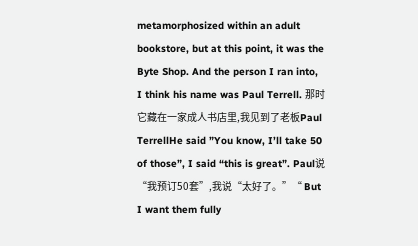metamorphosized within an adult bookstore, but at this point, it was the Byte Shop. And the person I ran into, I think his name was Paul Terrell. 那时它藏在一家成人书店里,我见到了老板Paul TerrellHe said ”You know, I’ll take 50 of those”, I said “this is great”. Paul说“我预订50套”,我说“太好了。”“ But I want them fully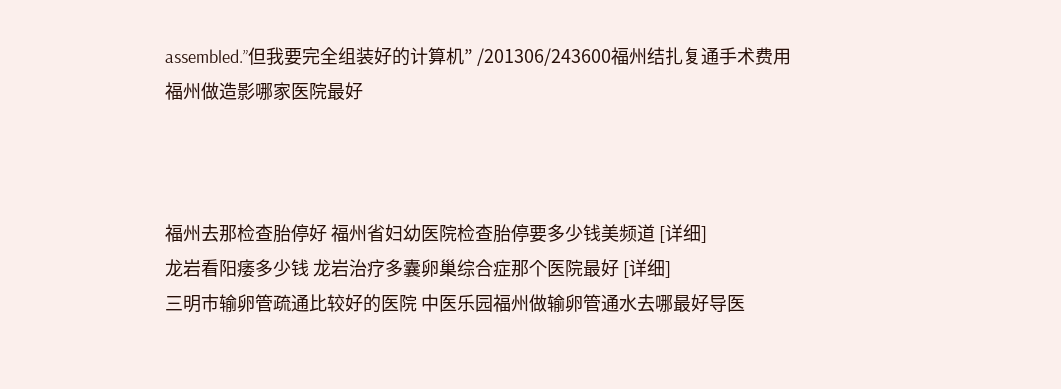assembled.”但我要完全组装好的计算机” /201306/243600福州结扎复通手术费用福州做造影哪家医院最好



福州去那检查胎停好 福州省妇幼医院检查胎停要多少钱美频道 [详细]
龙岩看阳痿多少钱 龙岩治疗多囊卵巢综合症那个医院最好 [详细]
三明市输卵管疏通比较好的医院 中医乐园福州做输卵管通水去哪最好导医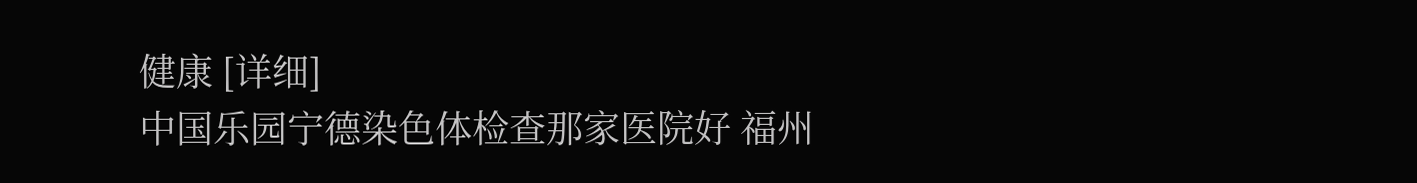健康 [详细]
中国乐园宁德染色体检查那家医院好 福州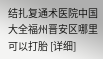结扎复通术医院中国大全福州晋安区哪里可以打胎 [详细]